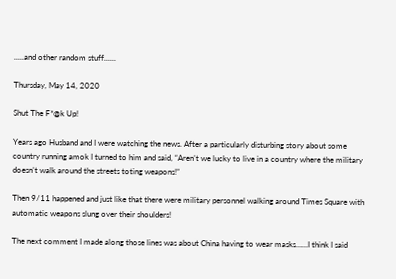.....and other random stuff......

Thursday, May 14, 2020

Shut The F*@k Up!

Years ago Husband and I were watching the news. After a particularly disturbing story about some country running amok I turned to him and said, “Aren’t we lucky to live in a country where the military doesn’t walk around the streets toting weapons!”

Then 9/11 happened and just like that there were military personnel walking around Times Square with automatic weapons slung over their shoulders!

The next comment I made along those lines was about China having to wear masks……I think I said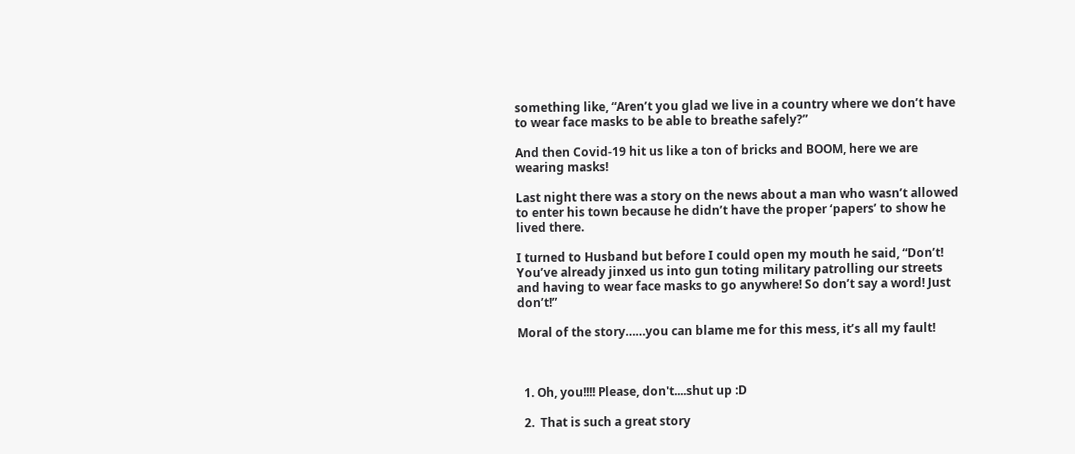something like, “Aren’t you glad we live in a country where we don’t have to wear face masks to be able to breathe safely?”

And then Covid-19 hit us like a ton of bricks and BOOM, here we are wearing masks!

Last night there was a story on the news about a man who wasn’t allowed to enter his town because he didn’t have the proper ‘papers’ to show he lived there.

I turned to Husband but before I could open my mouth he said, “Don’t! You’ve already jinxed us into gun toting military patrolling our streets and having to wear face masks to go anywhere! So don’t say a word! Just don’t!”

Moral of the story……you can blame me for this mess, it’s all my fault!



  1. Oh, you!!!! Please, don't....shut up :D

  2.  That is such a great story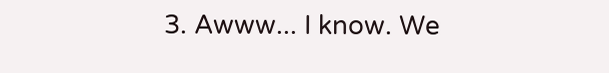3. Awww... I know. We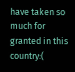have taken so much for granted in this country:(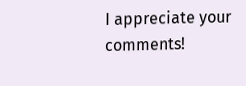I appreciate your comments!